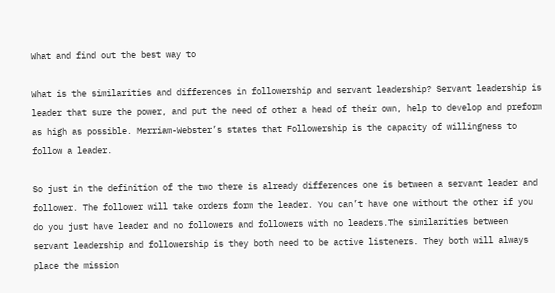What and find out the best way to

What is the similarities and differences in followership and servant leadership? Servant leadership is leader that sure the power, and put the need of other a head of their own, help to develop and preform as high as possible. Merriam-Webster’s states that Followership is the capacity of willingness to follow a leader.

So just in the definition of the two there is already differences one is between a servant leader and follower. The follower will take orders form the leader. You can’t have one without the other if you do you just have leader and no followers and followers with no leaders.The similarities between servant leadership and followership is they both need to be active listeners. They both will always place the mission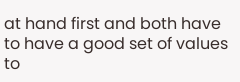at hand first and both have to have a good set of values to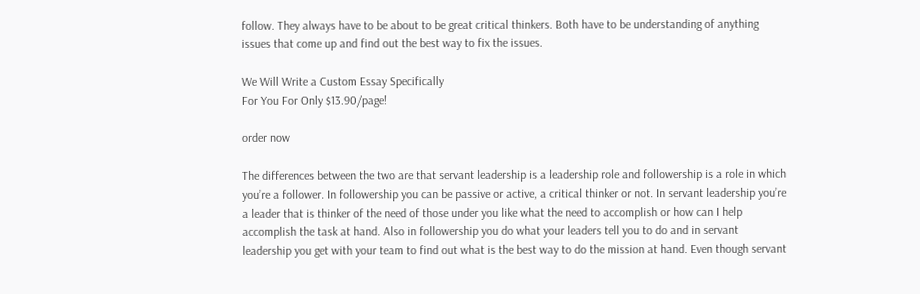follow. They always have to be about to be great critical thinkers. Both have to be understanding of anything issues that come up and find out the best way to fix the issues.

We Will Write a Custom Essay Specifically
For You For Only $13.90/page!

order now

The differences between the two are that servant leadership is a leadership role and followership is a role in which you’re a follower. In followership you can be passive or active, a critical thinker or not. In servant leadership you’re a leader that is thinker of the need of those under you like what the need to accomplish or how can I help accomplish the task at hand. Also in followership you do what your leaders tell you to do and in servant leadership you get with your team to find out what is the best way to do the mission at hand. Even though servant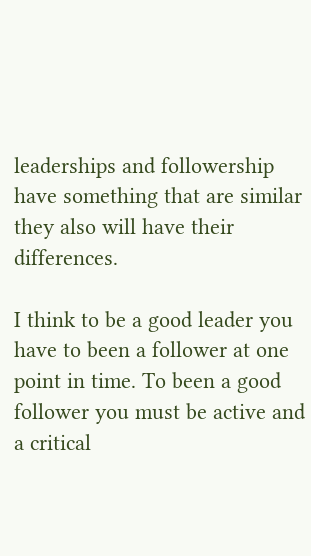leaderships and followership have something that are similar they also will have their differences.

I think to be a good leader you have to been a follower at one point in time. To been a good follower you must be active and a critical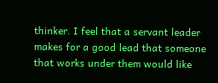thinker. I feel that a servant leader makes for a good lead that someone that works under them would like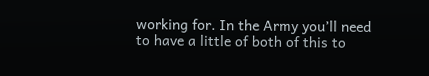working for. In the Army you’ll need to have a little of both of this to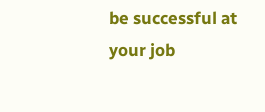be successful at your job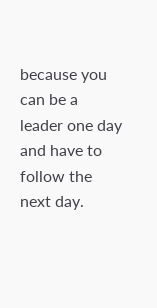because you can be a leader one day and have to follow the next day.